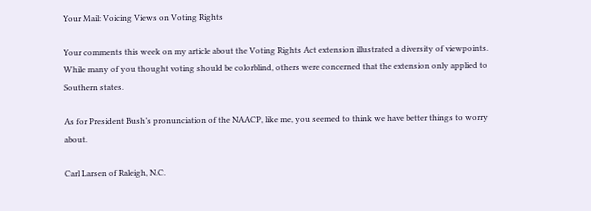Your Mail: Voicing Views on Voting Rights

Your comments this week on my article about the Voting Rights Act extension illustrated a diversity of viewpoints. While many of you thought voting should be colorblind, others were concerned that the extension only applied to Southern states.

As for President Bush’s pronunciation of the NAACP, like me, you seemed to think we have better things to worry about.

Carl Larsen of Raleigh, N.C.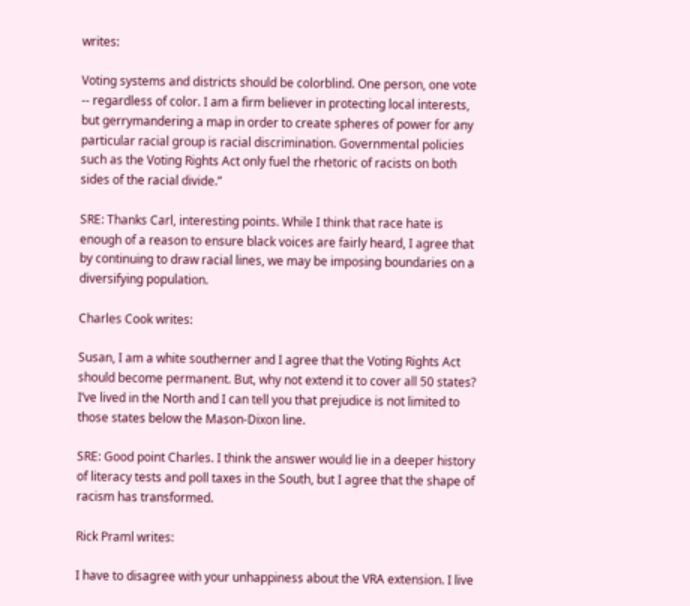writes:

Voting systems and districts should be colorblind. One person, one vote -- regardless of color. I am a firm believer in protecting local interests, but gerrymandering a map in order to create spheres of power for any particular racial group is racial discrimination. Governmental policies such as the Voting Rights Act only fuel the rhetoric of racists on both sides of the racial divide.”

SRE: Thanks Carl, interesting points. While I think that race hate is enough of a reason to ensure black voices are fairly heard, I agree that by continuing to draw racial lines, we may be imposing boundaries on a diversifying population.

Charles Cook writes:

Susan, I am a white southerner and I agree that the Voting Rights Act should become permanent. But, why not extend it to cover all 50 states? I’ve lived in the North and I can tell you that prejudice is not limited to those states below the Mason-Dixon line.

SRE: Good point Charles. I think the answer would lie in a deeper history of literacy tests and poll taxes in the South, but I agree that the shape of racism has transformed.

Rick Praml writes:

I have to disagree with your unhappiness about the VRA extension. I live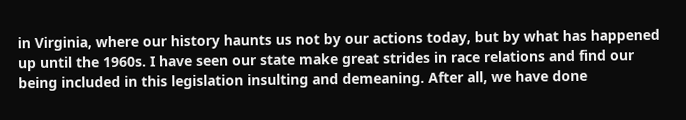in Virginia, where our history haunts us not by our actions today, but by what has happened up until the 1960s. I have seen our state make great strides in race relations and find our being included in this legislation insulting and demeaning. After all, we have done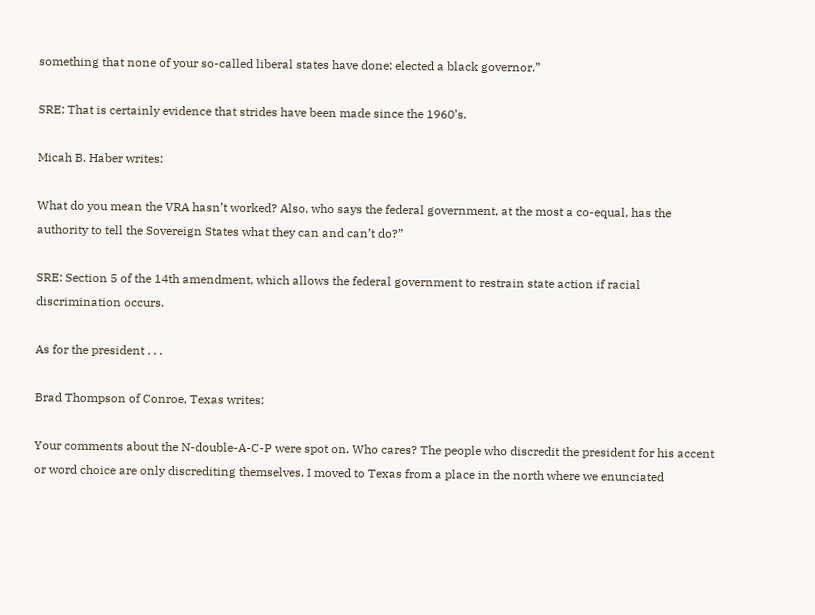something that none of your so-called liberal states have done: elected a black governor.”

SRE: That is certainly evidence that strides have been made since the 1960’s.

Micah B. Haber writes:

What do you mean the VRA hasn’t worked? Also, who says the federal government, at the most a co-equal, has the authority to tell the Sovereign States what they can and can’t do?”

SRE: Section 5 of the 14th amendment, which allows the federal government to restrain state action if racial discrimination occurs.

As for the president . . .

Brad Thompson of Conroe, Texas writes:

Your comments about the N-double-A-C-P were spot on. Who cares? The people who discredit the president for his accent or word choice are only discrediting themselves. I moved to Texas from a place in the north where we enunciated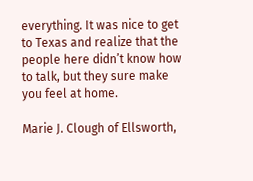everything. It was nice to get to Texas and realize that the people here didn’t know how to talk, but they sure make you feel at home.

Marie J. Clough of Ellsworth,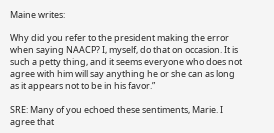Maine writes:

Why did you refer to the president making the error when saying NAACP? I, myself, do that on occasion. It is such a petty thing, and it seems everyone who does not agree with him will say anything he or she can as long as it appears not to be in his favor.”

SRE: Many of you echoed these sentiments, Marie. I agree that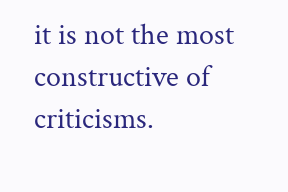it is not the most constructive of criticisms.